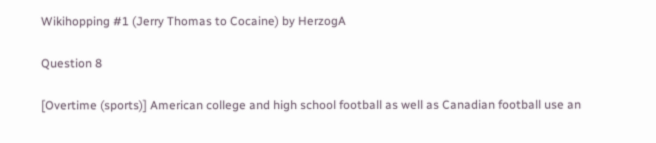Wikihopping #1 (Jerry Thomas to Cocaine) by HerzogA

Question 8

[Overtime (sports)] American college and high school football as well as Canadian football use an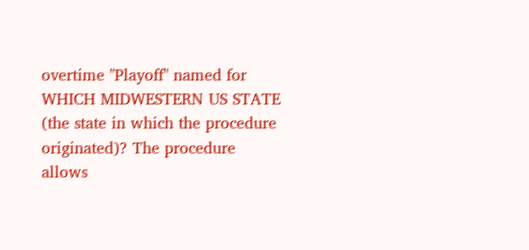overtime "Playoff" named for WHICH MIDWESTERN US STATE (the state in which the procedure originated)? The procedure allows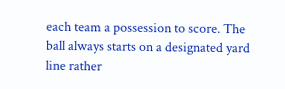each team a possession to score. The ball always starts on a designated yard line rather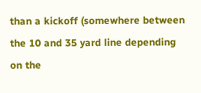than a kickoff (somewhere between the 10 and 35 yard line depending on the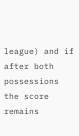league) and if after both possessions the score remains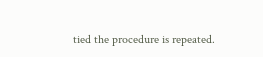tied the procedure is repeated.